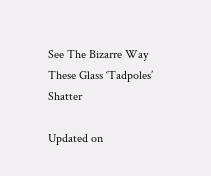See The Bizarre Way These Glass ‘Tadpoles’ Shatter

Updated on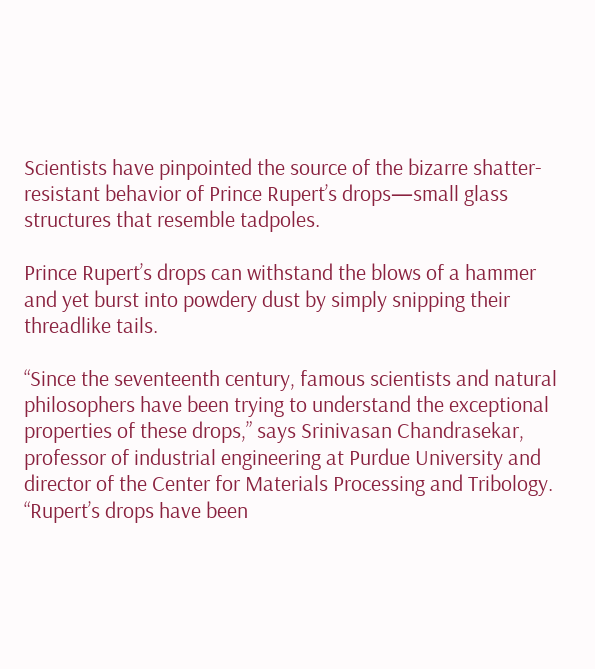Scientists have pinpointed the source of the bizarre shatter-resistant behavior of Prince Rupert’s drops—small glass structures that resemble tadpoles.

Prince Rupert’s drops can withstand the blows of a hammer and yet burst into powdery dust by simply snipping their threadlike tails.

“Since the seventeenth century, famous scientists and natural philosophers have been trying to understand the exceptional properties of these drops,” says Srinivasan Chandrasekar, professor of industrial engineering at Purdue University and director of the Center for Materials Processing and Tribology. “Rupert’s drops have been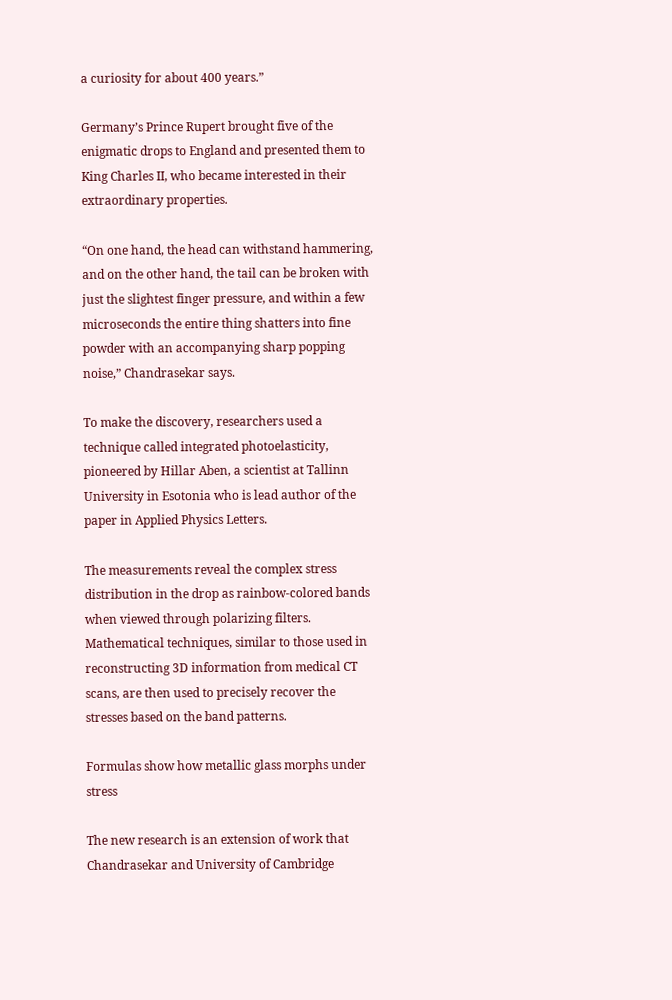a curiosity for about 400 years.”

Germany’s Prince Rupert brought five of the enigmatic drops to England and presented them to King Charles II, who became interested in their extraordinary properties.

“On one hand, the head can withstand hammering, and on the other hand, the tail can be broken with just the slightest finger pressure, and within a few microseconds the entire thing shatters into fine powder with an accompanying sharp popping noise,” Chandrasekar says.

To make the discovery, researchers used a technique called integrated photoelasticity, pioneered by Hillar Aben, a scientist at Tallinn University in Esotonia who is lead author of the paper in Applied Physics Letters.

The measurements reveal the complex stress distribution in the drop as rainbow-colored bands when viewed through polarizing filters. Mathematical techniques, similar to those used in reconstructing 3D information from medical CT scans, are then used to precisely recover the stresses based on the band patterns.

Formulas show how metallic glass morphs under stress

The new research is an extension of work that Chandrasekar and University of Cambridge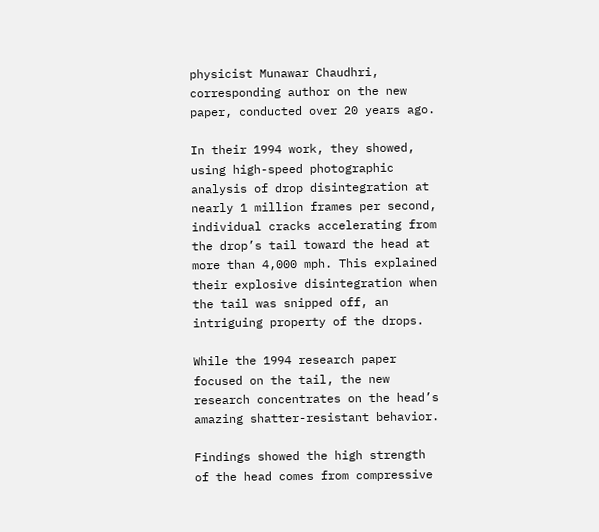physicist Munawar Chaudhri, corresponding author on the new paper, conducted over 20 years ago.

In their 1994 work, they showed, using high-speed photographic analysis of drop disintegration at nearly 1 million frames per second, individual cracks accelerating from the drop’s tail toward the head at more than 4,000 mph. This explained their explosive disintegration when the tail was snipped off, an intriguing property of the drops.

While the 1994 research paper focused on the tail, the new research concentrates on the head’s amazing shatter-resistant behavior.

Findings showed the high strength of the head comes from compressive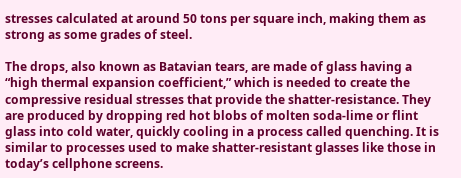stresses calculated at around 50 tons per square inch, making them as strong as some grades of steel.

The drops, also known as Batavian tears, are made of glass having a “high thermal expansion coefficient,” which is needed to create the compressive residual stresses that provide the shatter-resistance. They are produced by dropping red hot blobs of molten soda-lime or flint glass into cold water, quickly cooling in a process called quenching. It is similar to processes used to make shatter-resistant glasses like those in today’s cellphone screens.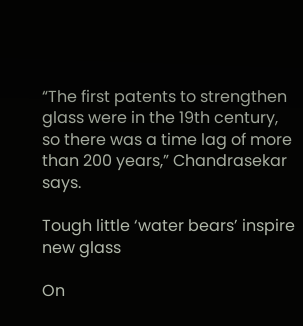“The first patents to strengthen glass were in the 19th century, so there was a time lag of more than 200 years,” Chandrasekar says.

Tough little ‘water bears’ inspire new glass

On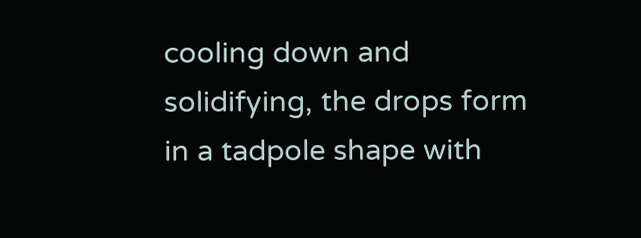cooling down and solidifying, the drops form in a tadpole shape with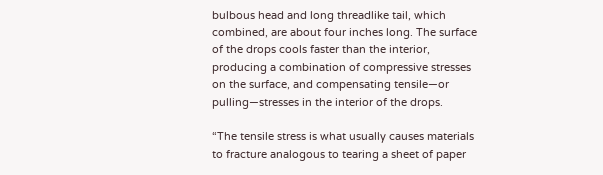bulbous head and long threadlike tail, which combined, are about four inches long. The surface of the drops cools faster than the interior, producing a combination of compressive stresses on the surface, and compensating tensile—or pulling—stresses in the interior of the drops.

“The tensile stress is what usually causes materials to fracture analogous to tearing a sheet of paper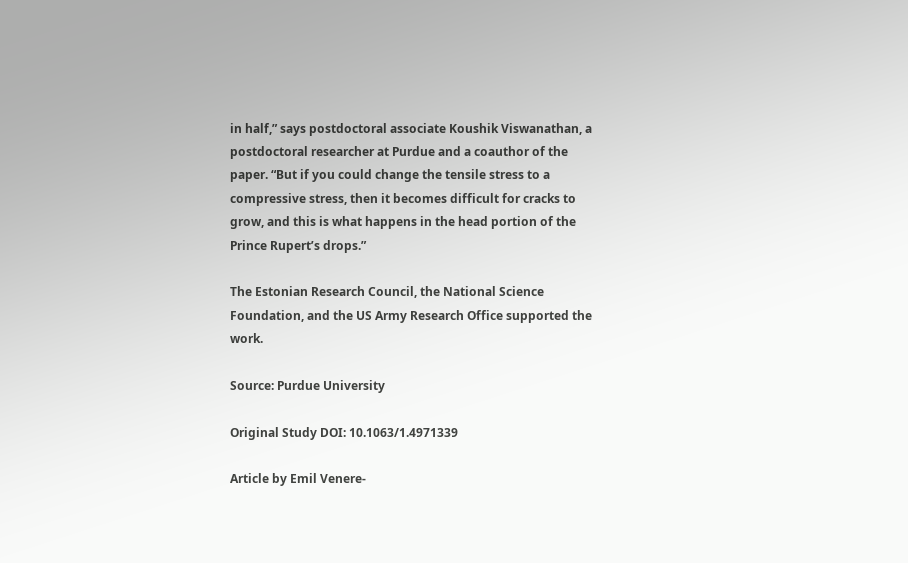in half,” says postdoctoral associate Koushik Viswanathan, a postdoctoral researcher at Purdue and a coauthor of the paper. “But if you could change the tensile stress to a compressive stress, then it becomes difficult for cracks to grow, and this is what happens in the head portion of the Prince Rupert’s drops.”

The Estonian Research Council, the National Science Foundation, and the US Army Research Office supported the work.

Source: Purdue University

Original Study DOI: 10.1063/1.4971339

Article by Emil Venere-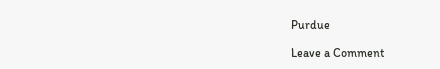Purdue

Leave a Comment